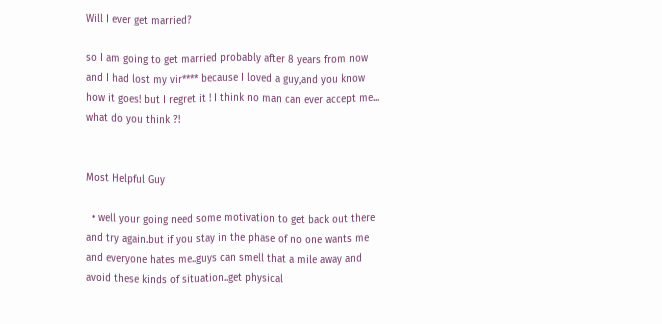Will I ever get married?

so I am going to get married probably after 8 years from now and I had lost my vir**** because I loved a guy,and you know how it goes! but I regret it ! I think no man can ever accept me... what do you think ?!


Most Helpful Guy

  • well your going need some motivation to get back out there and try again.but if you stay in the phase of no one wants me and everyone hates me..guys can smell that a mile away and avoid these kinds of situation..get physical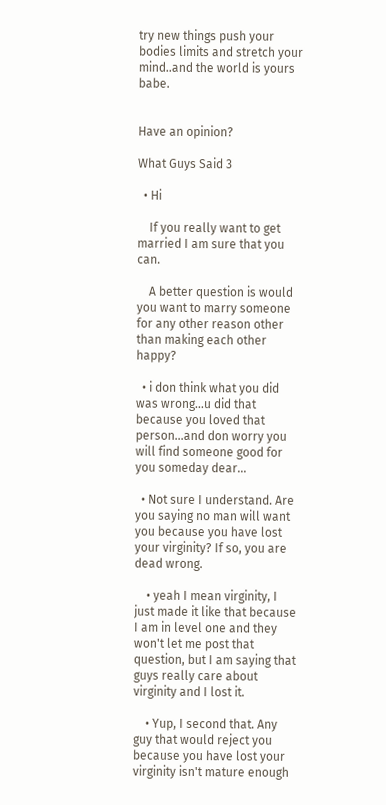try new things push your bodies limits and stretch your mind..and the world is yours babe.


Have an opinion?

What Guys Said 3

  • Hi

    If you really want to get married I am sure that you can.

    A better question is would you want to marry someone for any other reason other than making each other happy?

  • i don think what you did was wrong...u did that because you loved that person...and don worry you will find someone good for you someday dear...

  • Not sure I understand. Are you saying no man will want you because you have lost your virginity? If so, you are dead wrong.

    • yeah I mean virginity, I just made it like that because I am in level one and they won't let me post that question, but I am saying that guys really care about virginity and I lost it.

    • Yup, I second that. Any guy that would reject you because you have lost your virginity isn't mature enough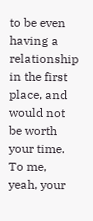to be even having a relationship in the first place, and would not be worth your time. To me, yeah, your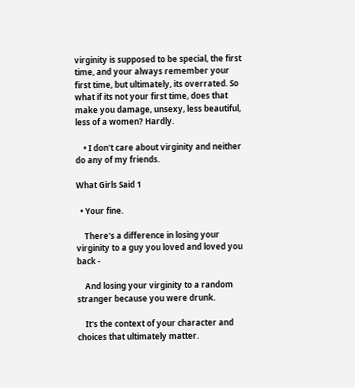virginity is supposed to be special, the first time, and your always remember your first time, but ultimately, its overrated. So what if its not your first time, does that make you damage, unsexy, less beautiful, less of a women? Hardly.

    • I don't care about virginity and neither do any of my friends.

What Girls Said 1

  • Your fine.

    There's a difference in losing your virginity to a guy you loved and loved you back -

    And losing your virginity to a random stranger because you were drunk.

    It's the context of your character and choices that ultimately matter.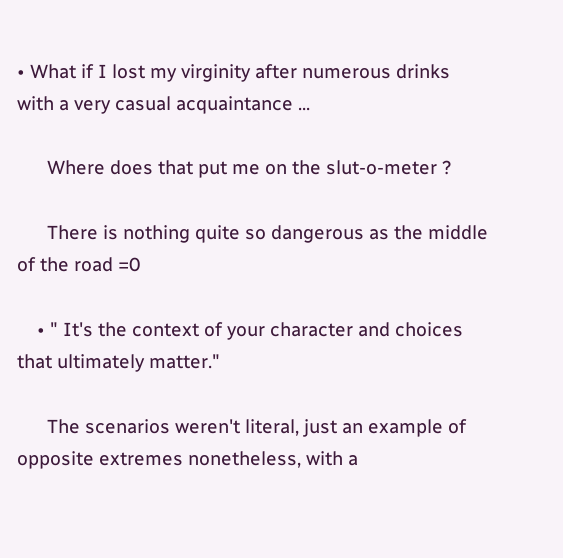• What if I lost my virginity after numerous drinks with a very casual acquaintance ...

      Where does that put me on the slut-o-meter ?

      There is nothing quite so dangerous as the middle of the road =0

    • " It's the context of your character and choices that ultimately matter."

      The scenarios weren't literal, just an example of opposite extremes nonetheless, with a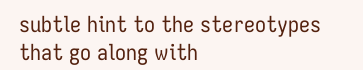subtle hint to the stereotypes that go along with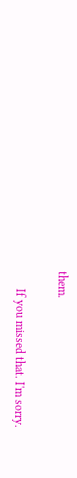them.

      If you missed that. I'm sorry.